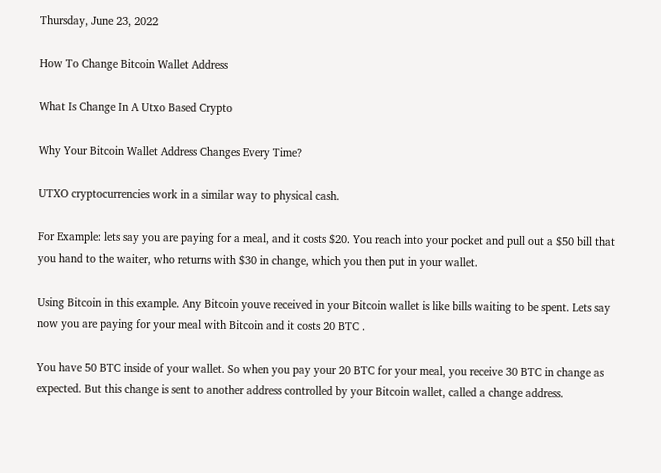Thursday, June 23, 2022

How To Change Bitcoin Wallet Address

What Is Change In A Utxo Based Crypto

Why Your Bitcoin Wallet Address Changes Every Time?

UTXO cryptocurrencies work in a similar way to physical cash.

For Example: lets say you are paying for a meal, and it costs $20. You reach into your pocket and pull out a $50 bill that you hand to the waiter, who returns with $30 in change, which you then put in your wallet.

Using Bitcoin in this example. Any Bitcoin youve received in your Bitcoin wallet is like bills waiting to be spent. Lets say now you are paying for your meal with Bitcoin and it costs 20 BTC .

You have 50 BTC inside of your wallet. So when you pay your 20 BTC for your meal, you receive 30 BTC in change as expected. But this change is sent to another address controlled by your Bitcoin wallet, called a change address.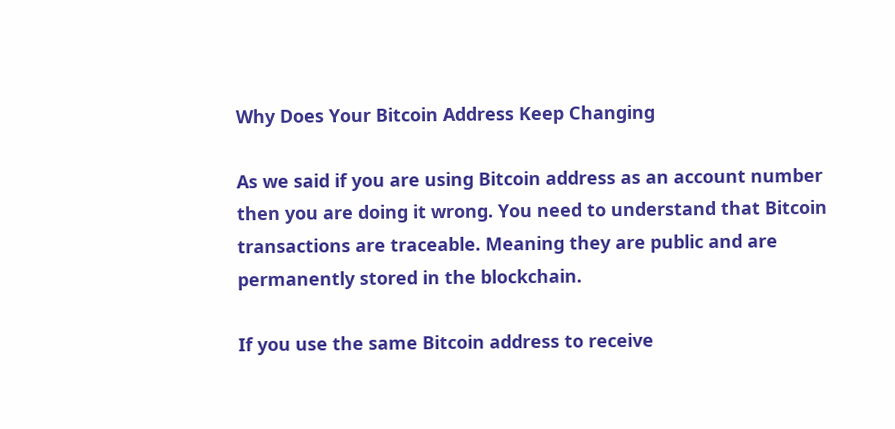Why Does Your Bitcoin Address Keep Changing

As we said if you are using Bitcoin address as an account number then you are doing it wrong. You need to understand that Bitcoin transactions are traceable. Meaning they are public and are permanently stored in the blockchain.

If you use the same Bitcoin address to receive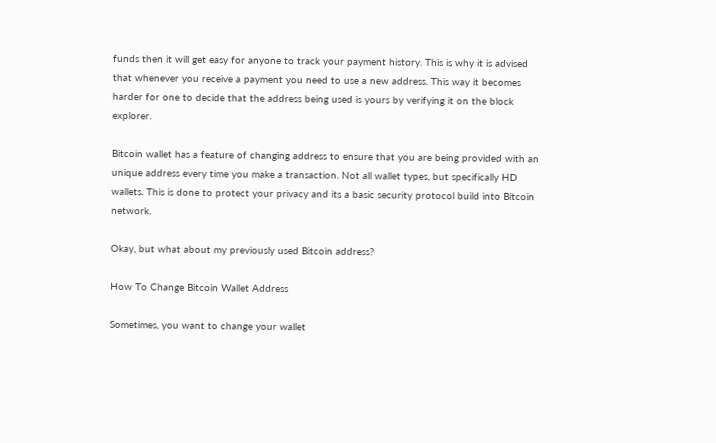funds then it will get easy for anyone to track your payment history. This is why it is advised that whenever you receive a payment you need to use a new address. This way it becomes harder for one to decide that the address being used is yours by verifying it on the block explorer.

Bitcoin wallet has a feature of changing address to ensure that you are being provided with an unique address every time you make a transaction. Not all wallet types, but specifically HD wallets. This is done to protect your privacy and its a basic security protocol build into Bitcoin network.

Okay, but what about my previously used Bitcoin address?

How To Change Bitcoin Wallet Address

Sometimes, you want to change your wallet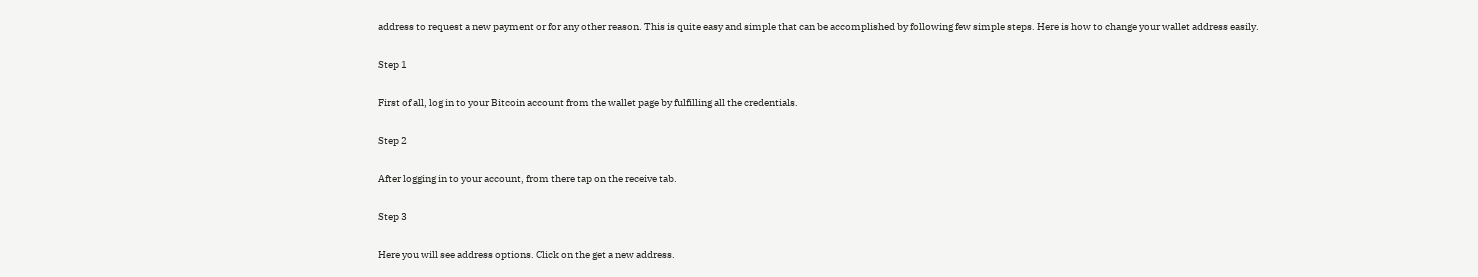address to request a new payment or for any other reason. This is quite easy and simple that can be accomplished by following few simple steps. Here is how to change your wallet address easily.

Step 1

First of all, log in to your Bitcoin account from the wallet page by fulfilling all the credentials.

Step 2

After logging in to your account, from there tap on the receive tab.

Step 3

Here you will see address options. Click on the get a new address.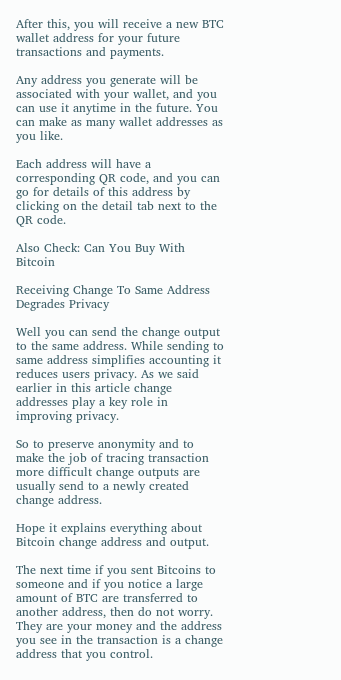After this, you will receive a new BTC wallet address for your future transactions and payments.

Any address you generate will be associated with your wallet, and you can use it anytime in the future. You can make as many wallet addresses as you like.

Each address will have a corresponding QR code, and you can go for details of this address by clicking on the detail tab next to the QR code.

Also Check: Can You Buy With Bitcoin

Receiving Change To Same Address Degrades Privacy

Well you can send the change output to the same address. While sending to same address simplifies accounting it reduces users privacy. As we said earlier in this article change addresses play a key role in improving privacy.

So to preserve anonymity and to make the job of tracing transaction more difficult change outputs are usually send to a newly created change address.

Hope it explains everything about Bitcoin change address and output.

The next time if you sent Bitcoins to someone and if you notice a large amount of BTC are transferred to another address, then do not worry. They are your money and the address you see in the transaction is a change address that you control.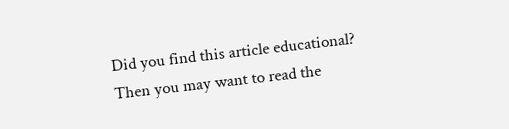Did you find this article educational? Then you may want to read the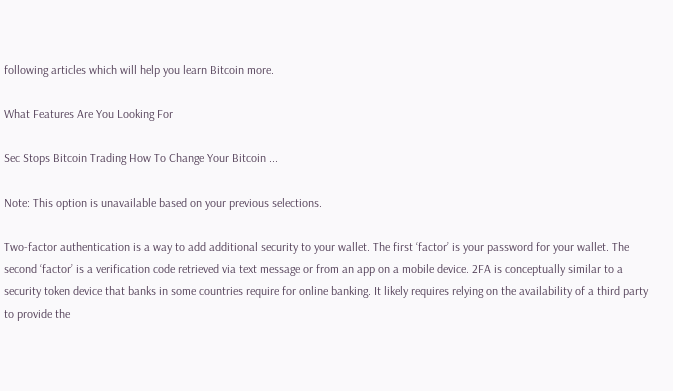following articles which will help you learn Bitcoin more.

What Features Are You Looking For

Sec Stops Bitcoin Trading How To Change Your Bitcoin ...

Note: This option is unavailable based on your previous selections.

Two-factor authentication is a way to add additional security to your wallet. The first ‘factor’ is your password for your wallet. The second ‘factor’ is a verification code retrieved via text message or from an app on a mobile device. 2FA is conceptually similar to a security token device that banks in some countries require for online banking. It likely requires relying on the availability of a third party to provide the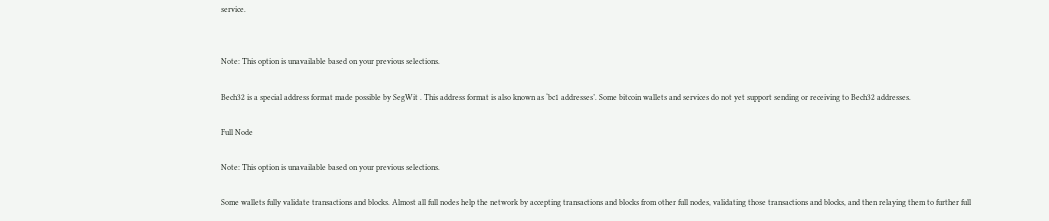service.


Note: This option is unavailable based on your previous selections.

Bech32 is a special address format made possible by SegWit . This address format is also known as ‘bc1 addresses’. Some bitcoin wallets and services do not yet support sending or receiving to Bech32 addresses.

Full Node

Note: This option is unavailable based on your previous selections.

Some wallets fully validate transactions and blocks. Almost all full nodes help the network by accepting transactions and blocks from other full nodes, validating those transactions and blocks, and then relaying them to further full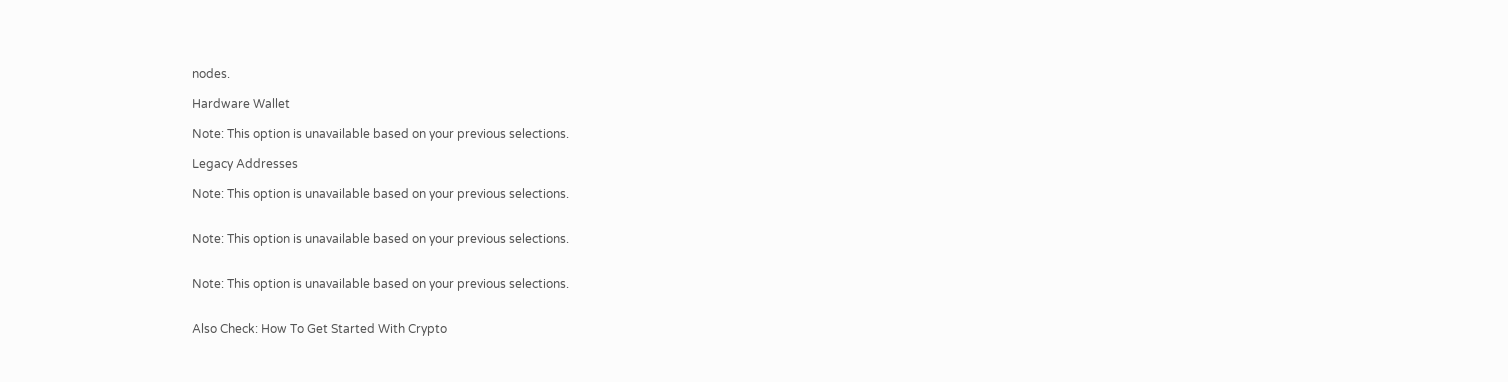nodes.

Hardware Wallet

Note: This option is unavailable based on your previous selections.

Legacy Addresses

Note: This option is unavailable based on your previous selections.


Note: This option is unavailable based on your previous selections.


Note: This option is unavailable based on your previous selections.


Also Check: How To Get Started With Crypto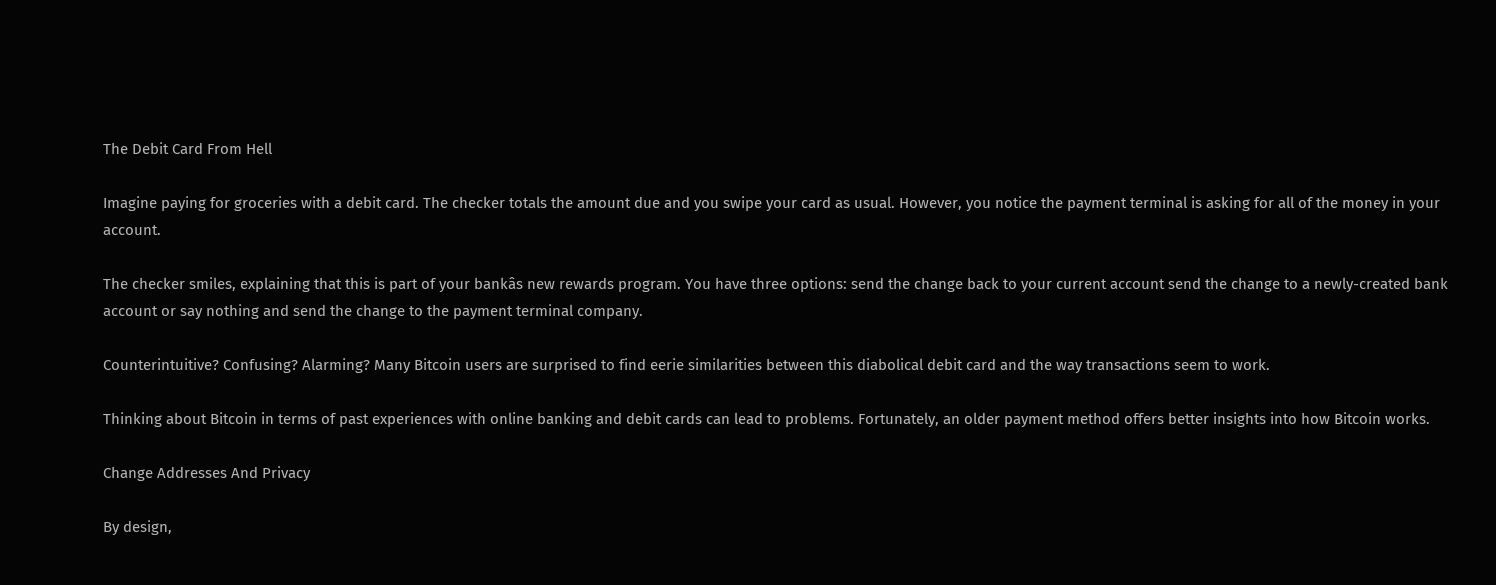The Debit Card From Hell

Imagine paying for groceries with a debit card. The checker totals the amount due and you swipe your card as usual. However, you notice the payment terminal is asking for all of the money in your account.

The checker smiles, explaining that this is part of your bankâs new rewards program. You have three options: send the change back to your current account send the change to a newly-created bank account or say nothing and send the change to the payment terminal company.

Counterintuitive? Confusing? Alarming? Many Bitcoin users are surprised to find eerie similarities between this diabolical debit card and the way transactions seem to work.

Thinking about Bitcoin in terms of past experiences with online banking and debit cards can lead to problems. Fortunately, an older payment method offers better insights into how Bitcoin works.

Change Addresses And Privacy

By design,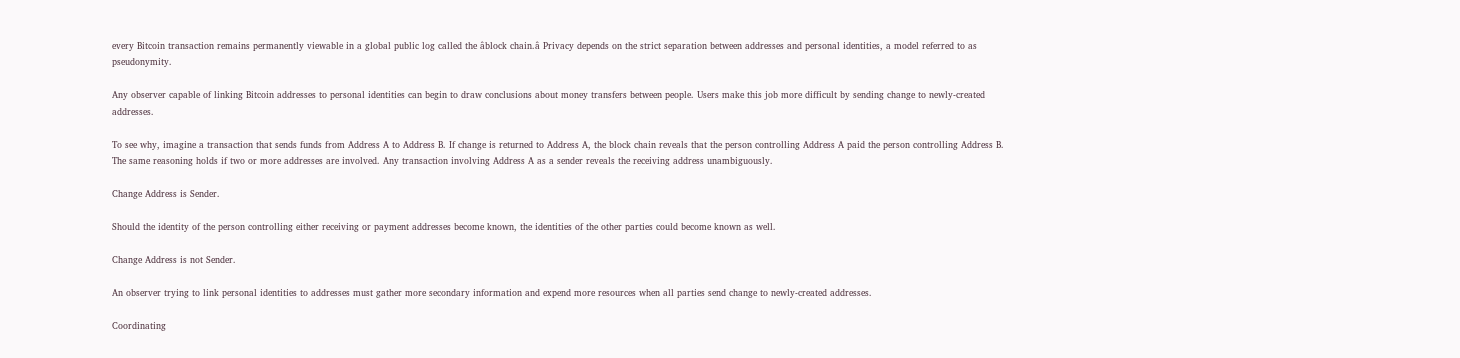every Bitcoin transaction remains permanently viewable in a global public log called the âblock chain.â Privacy depends on the strict separation between addresses and personal identities, a model referred to as pseudonymity.

Any observer capable of linking Bitcoin addresses to personal identities can begin to draw conclusions about money transfers between people. Users make this job more difficult by sending change to newly-created addresses.

To see why, imagine a transaction that sends funds from Address A to Address B. If change is returned to Address A, the block chain reveals that the person controlling Address A paid the person controlling Address B. The same reasoning holds if two or more addresses are involved. Any transaction involving Address A as a sender reveals the receiving address unambiguously.

Change Address is Sender.

Should the identity of the person controlling either receiving or payment addresses become known, the identities of the other parties could become known as well.

Change Address is not Sender.

An observer trying to link personal identities to addresses must gather more secondary information and expend more resources when all parties send change to newly-created addresses.

Coordinating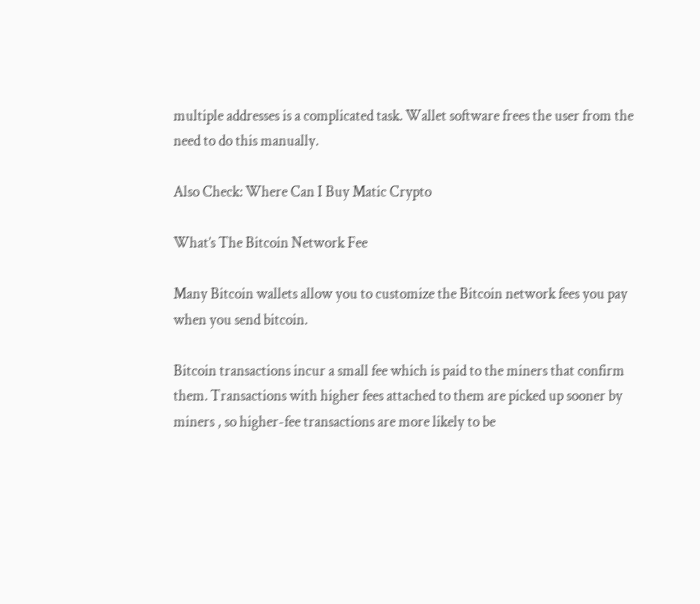multiple addresses is a complicated task. Wallet software frees the user from the need to do this manually.

Also Check: Where Can I Buy Matic Crypto

What’s The Bitcoin Network Fee

Many Bitcoin wallets allow you to customize the Bitcoin network fees you pay when you send bitcoin.

Bitcoin transactions incur a small fee which is paid to the miners that confirm them. Transactions with higher fees attached to them are picked up sooner by miners , so higher-fee transactions are more likely to be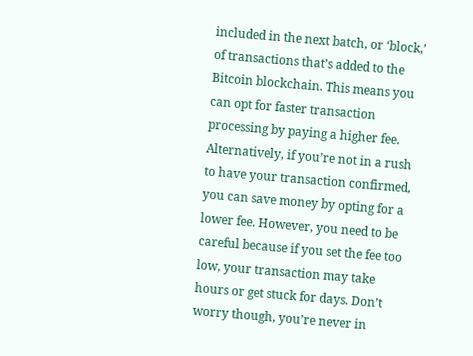included in the next batch, or ‘block,’ of transactions that’s added to the Bitcoin blockchain. This means you can opt for faster transaction processing by paying a higher fee. Alternatively, if you’re not in a rush to have your transaction confirmed, you can save money by opting for a lower fee. However, you need to be careful because if you set the fee too low, your transaction may take hours or get stuck for days. Don’t worry though, you’re never in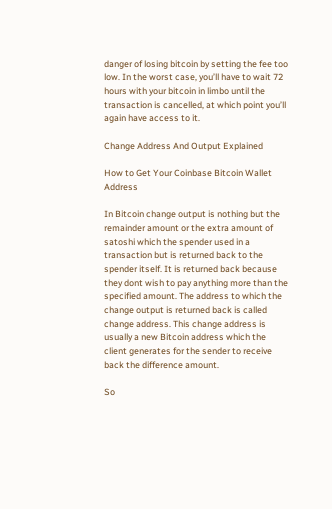danger of losing bitcoin by setting the fee too low. In the worst case, you’ll have to wait 72 hours with your bitcoin in limbo until the transaction is cancelled, at which point you’ll again have access to it.

Change Address And Output Explained

How to Get Your Coinbase Bitcoin Wallet Address

In Bitcoin change output is nothing but the remainder amount or the extra amount of satoshi which the spender used in a transaction but is returned back to the spender itself. It is returned back because they dont wish to pay anything more than the specified amount. The address to which the change output is returned back is called change address. This change address is usually a new Bitcoin address which the client generates for the sender to receive back the difference amount.

So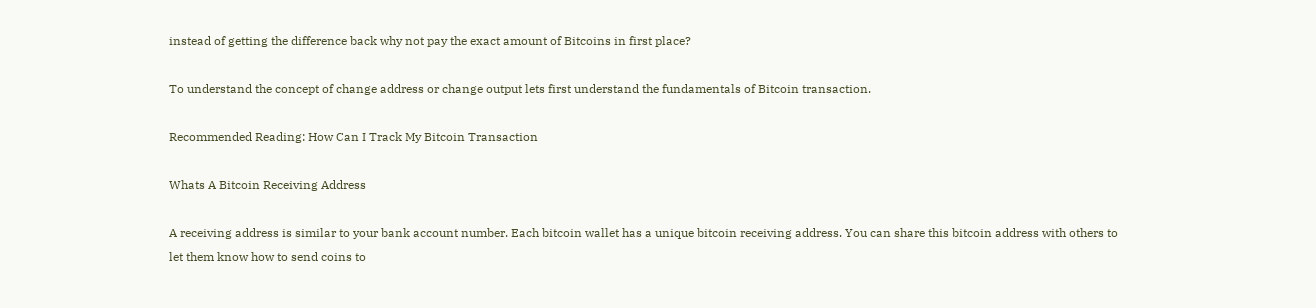instead of getting the difference back why not pay the exact amount of Bitcoins in first place?

To understand the concept of change address or change output lets first understand the fundamentals of Bitcoin transaction.

Recommended Reading: How Can I Track My Bitcoin Transaction

Whats A Bitcoin Receiving Address

A receiving address is similar to your bank account number. Each bitcoin wallet has a unique bitcoin receiving address. You can share this bitcoin address with others to let them know how to send coins to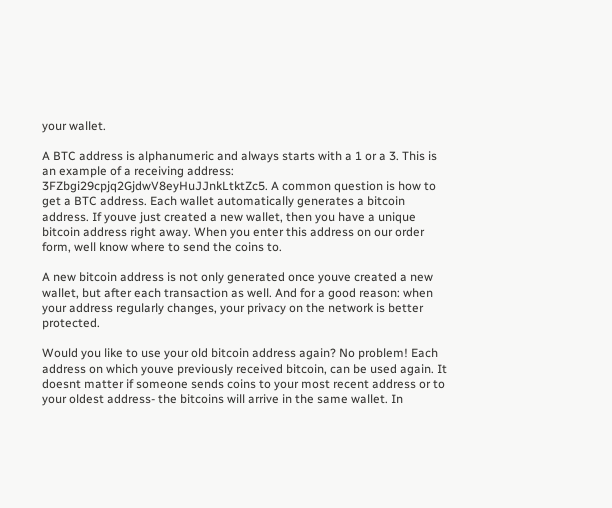your wallet.

A BTC address is alphanumeric and always starts with a 1 or a 3. This is an example of a receiving address: 3FZbgi29cpjq2GjdwV8eyHuJJnkLtktZc5. A common question is how to get a BTC address. Each wallet automatically generates a bitcoin address. If youve just created a new wallet, then you have a unique bitcoin address right away. When you enter this address on our order form, well know where to send the coins to.

A new bitcoin address is not only generated once youve created a new wallet, but after each transaction as well. And for a good reason: when your address regularly changes, your privacy on the network is better protected.

Would you like to use your old bitcoin address again? No problem! Each address on which youve previously received bitcoin, can be used again. It doesnt matter if someone sends coins to your most recent address or to your oldest address- the bitcoins will arrive in the same wallet. In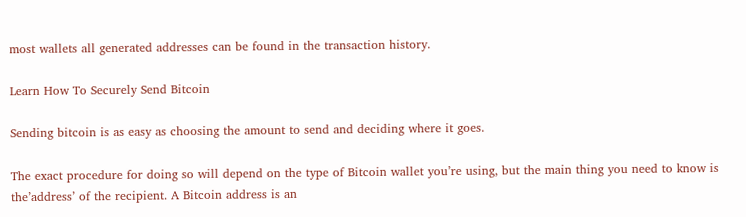most wallets all generated addresses can be found in the transaction history.

Learn How To Securely Send Bitcoin

Sending bitcoin is as easy as choosing the amount to send and deciding where it goes.

The exact procedure for doing so will depend on the type of Bitcoin wallet you’re using, but the main thing you need to know is the’address’ of the recipient. A Bitcoin address is an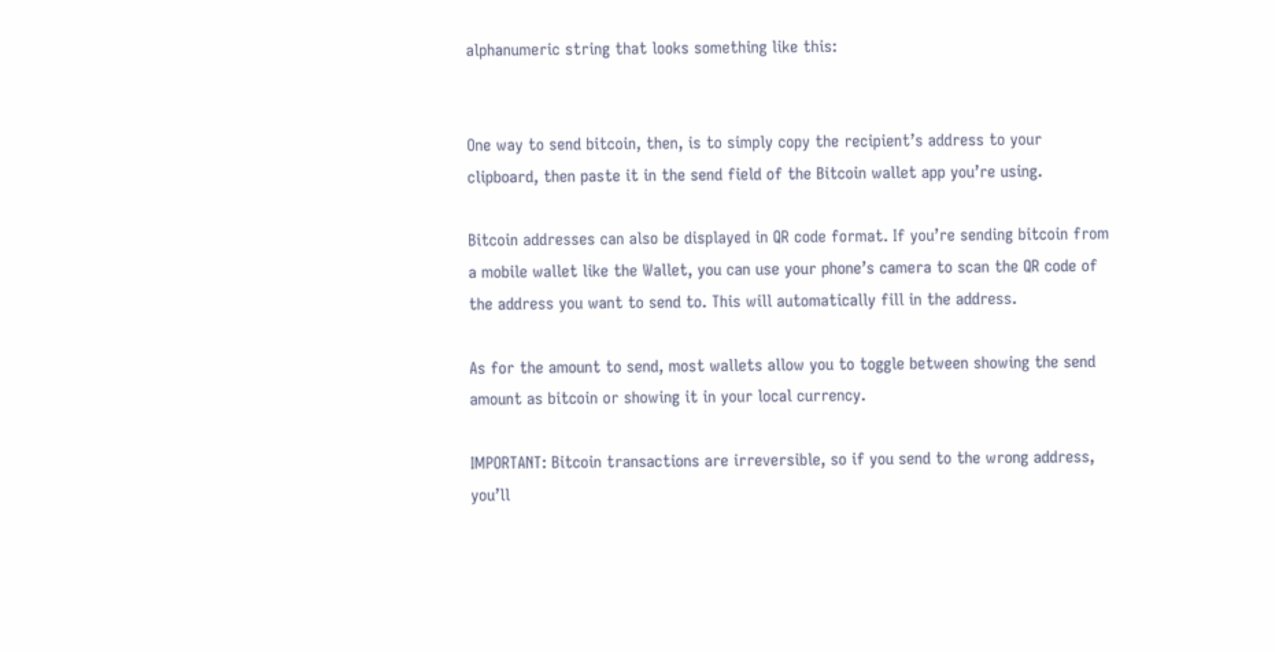alphanumeric string that looks something like this:


One way to send bitcoin, then, is to simply copy the recipient’s address to your clipboard, then paste it in the send field of the Bitcoin wallet app you’re using.

Bitcoin addresses can also be displayed in QR code format. If you’re sending bitcoin from a mobile wallet like the Wallet, you can use your phone’s camera to scan the QR code of the address you want to send to. This will automatically fill in the address.

As for the amount to send, most wallets allow you to toggle between showing the send amount as bitcoin or showing it in your local currency.

IMPORTANT: Bitcoin transactions are irreversible, so if you send to the wrong address, you’ll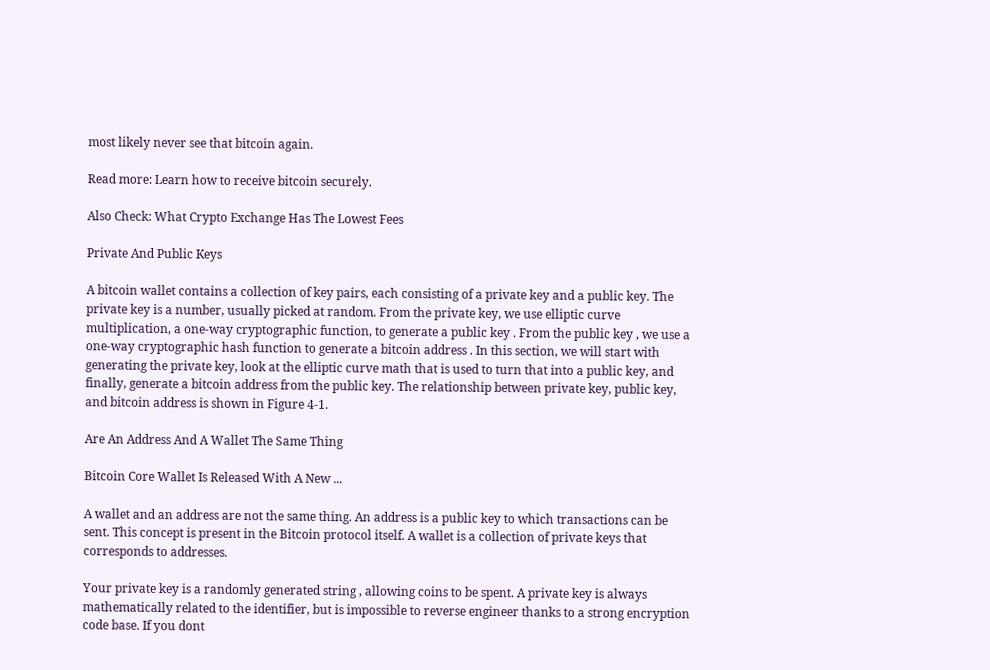most likely never see that bitcoin again.

Read more: Learn how to receive bitcoin securely.

Also Check: What Crypto Exchange Has The Lowest Fees

Private And Public Keys

A bitcoin wallet contains a collection of key pairs, each consisting of a private key and a public key. The private key is a number, usually picked at random. From the private key, we use elliptic curve multiplication, a one-way cryptographic function, to generate a public key . From the public key , we use a one-way cryptographic hash function to generate a bitcoin address . In this section, we will start with generating the private key, look at the elliptic curve math that is used to turn that into a public key, and finally, generate a bitcoin address from the public key. The relationship between private key, public key, and bitcoin address is shown in Figure 4-1.

Are An Address And A Wallet The Same Thing

Bitcoin Core Wallet Is Released With A New ...

A wallet and an address are not the same thing. An address is a public key to which transactions can be sent. This concept is present in the Bitcoin protocol itself. A wallet is a collection of private keys that corresponds to addresses.

Your private key is a randomly generated string , allowing coins to be spent. A private key is always mathematically related to the identifier, but is impossible to reverse engineer thanks to a strong encryption code base. If you dont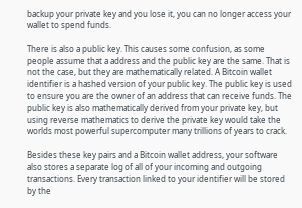backup your private key and you lose it, you can no longer access your wallet to spend funds.

There is also a public key. This causes some confusion, as some people assume that a address and the public key are the same. That is not the case, but they are mathematically related. A Bitcoin wallet identifier is a hashed version of your public key. The public key is used to ensure you are the owner of an address that can receive funds. The public key is also mathematically derived from your private key, but using reverse mathematics to derive the private key would take the worlds most powerful supercomputer many trillions of years to crack.

Besides these key pairs and a Bitcoin wallet address, your software also stores a separate log of all of your incoming and outgoing transactions. Every transaction linked to your identifier will be stored by the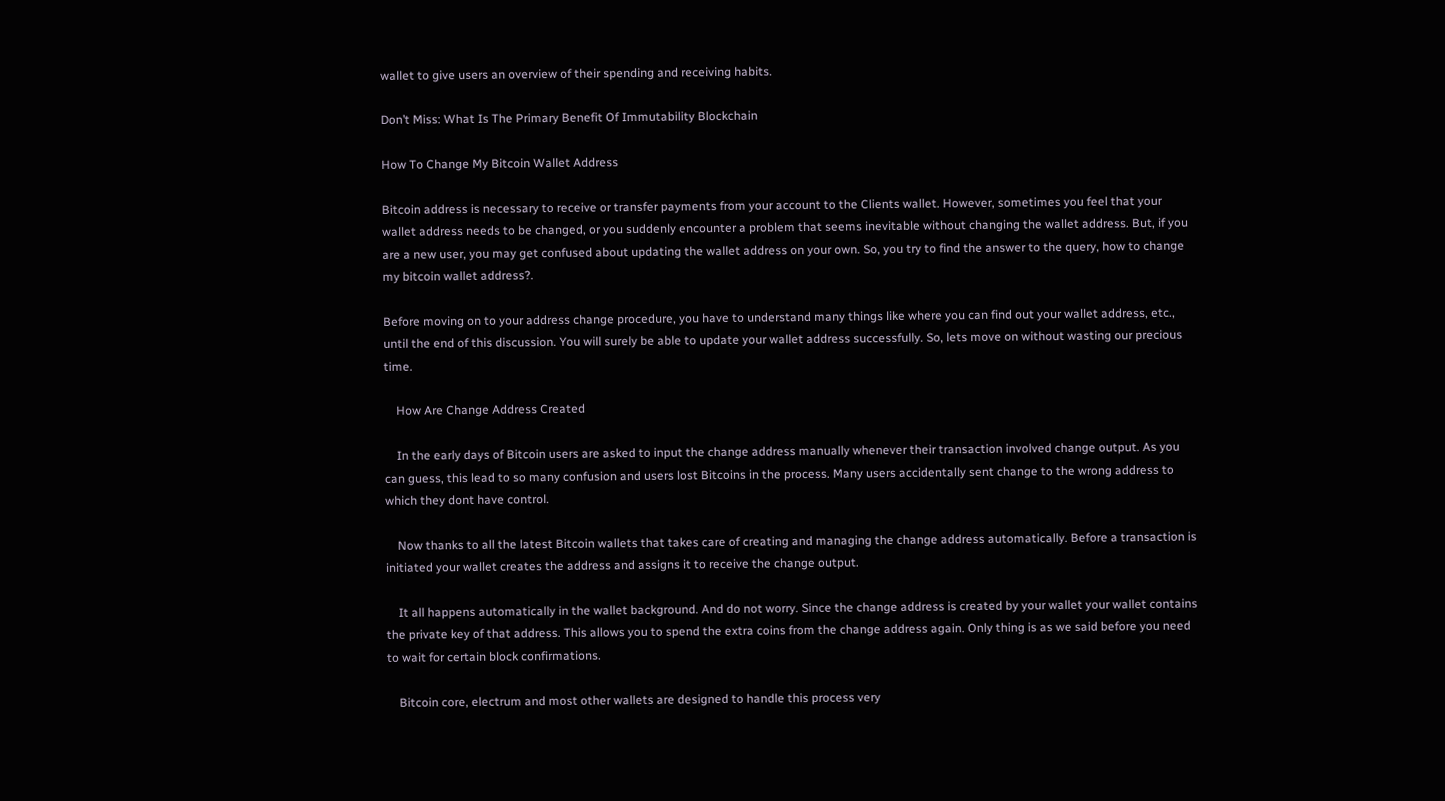wallet to give users an overview of their spending and receiving habits.

Don’t Miss: What Is The Primary Benefit Of Immutability Blockchain

How To Change My Bitcoin Wallet Address

Bitcoin address is necessary to receive or transfer payments from your account to the Clients wallet. However, sometimes you feel that your wallet address needs to be changed, or you suddenly encounter a problem that seems inevitable without changing the wallet address. But, if you are a new user, you may get confused about updating the wallet address on your own. So, you try to find the answer to the query, how to change my bitcoin wallet address?.

Before moving on to your address change procedure, you have to understand many things like where you can find out your wallet address, etc., until the end of this discussion. You will surely be able to update your wallet address successfully. So, lets move on without wasting our precious time.

    How Are Change Address Created

    In the early days of Bitcoin users are asked to input the change address manually whenever their transaction involved change output. As you can guess, this lead to so many confusion and users lost Bitcoins in the process. Many users accidentally sent change to the wrong address to which they dont have control.

    Now thanks to all the latest Bitcoin wallets that takes care of creating and managing the change address automatically. Before a transaction is initiated your wallet creates the address and assigns it to receive the change output.

    It all happens automatically in the wallet background. And do not worry. Since the change address is created by your wallet your wallet contains the private key of that address. This allows you to spend the extra coins from the change address again. Only thing is as we said before you need to wait for certain block confirmations.

    Bitcoin core, electrum and most other wallets are designed to handle this process very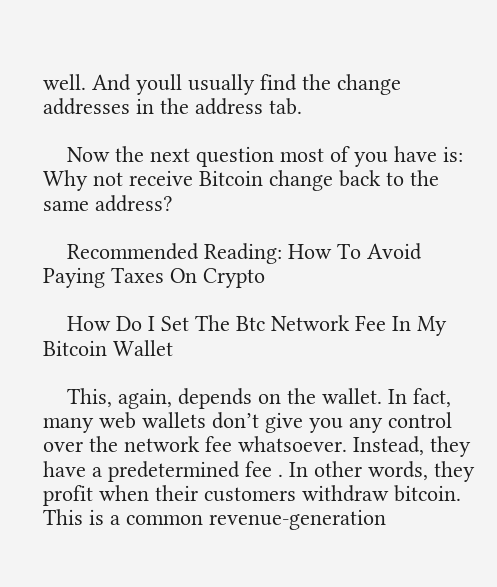well. And youll usually find the change addresses in the address tab.

    Now the next question most of you have is: Why not receive Bitcoin change back to the same address?

    Recommended Reading: How To Avoid Paying Taxes On Crypto

    How Do I Set The Btc Network Fee In My Bitcoin Wallet

    This, again, depends on the wallet. In fact, many web wallets don’t give you any control over the network fee whatsoever. Instead, they have a predetermined fee . In other words, they profit when their customers withdraw bitcoin. This is a common revenue-generation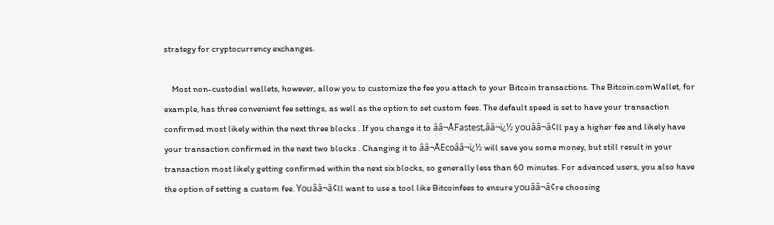strategy for cryptocurrency exchanges.

    Most non-custodial wallets, however, allow you to customize the fee you attach to your Bitcoin transactions. The Bitcoin.comWallet, for example, has three convenient fee settings, as well as the option to set custom fees. The default speed is set to have your transaction confirmed most likely within the next three blocks . If you change it to ââ¬ÅFastest,ââ¬ï¿½ youââ¬â¢ll pay a higher fee and likely have your transaction confirmed in the next two blocks . Changing it to ââ¬ÅEcoââ¬ï¿½ will save you some money, but still result in your transaction most likely getting confirmed within the next six blocks, so generally less than 60 minutes. For advanced users, you also have the option of setting a custom fee. Youââ¬â¢ll want to use a tool like Bitcoinfees to ensure youââ¬â¢re choosing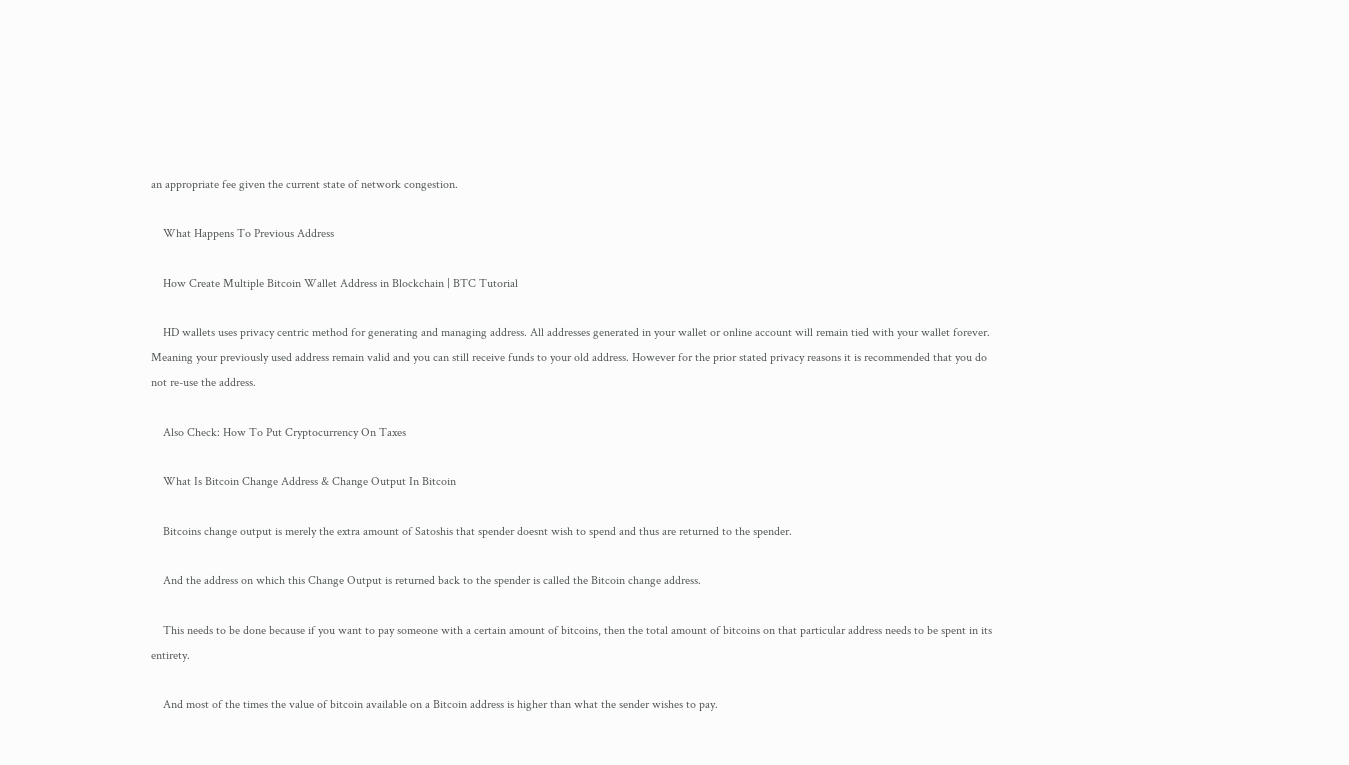an appropriate fee given the current state of network congestion.

    What Happens To Previous Address

    How Create Multiple Bitcoin Wallet Address in Blockchain | BTC Tutorial

    HD wallets uses privacy centric method for generating and managing address. All addresses generated in your wallet or online account will remain tied with your wallet forever. Meaning your previously used address remain valid and you can still receive funds to your old address. However for the prior stated privacy reasons it is recommended that you do not re-use the address.

    Also Check: How To Put Cryptocurrency On Taxes

    What Is Bitcoin Change Address & Change Output In Bitcoin

    Bitcoins change output is merely the extra amount of Satoshis that spender doesnt wish to spend and thus are returned to the spender.

    And the address on which this Change Output is returned back to the spender is called the Bitcoin change address.

    This needs to be done because if you want to pay someone with a certain amount of bitcoins, then the total amount of bitcoins on that particular address needs to be spent in its entirety.

    And most of the times the value of bitcoin available on a Bitcoin address is higher than what the sender wishes to pay.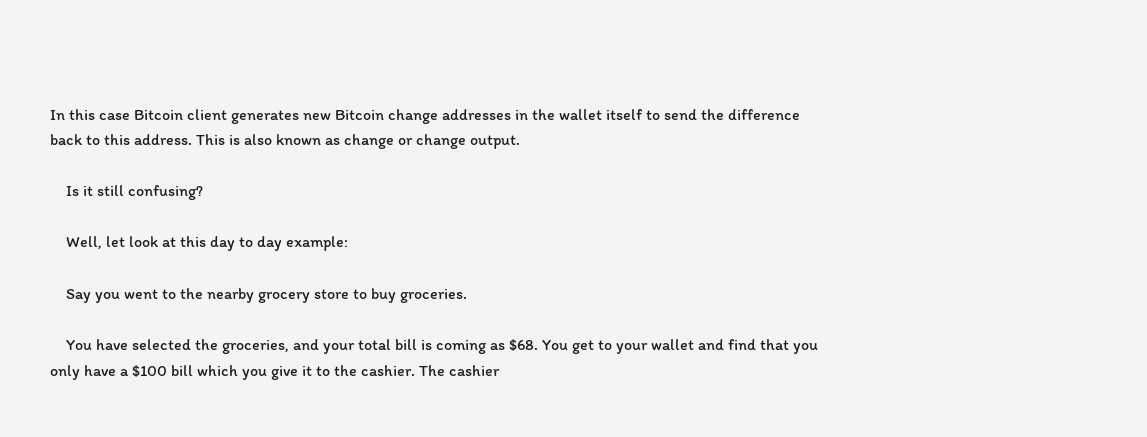In this case Bitcoin client generates new Bitcoin change addresses in the wallet itself to send the difference back to this address. This is also known as change or change output.

    Is it still confusing?

    Well, let look at this day to day example:

    Say you went to the nearby grocery store to buy groceries.

    You have selected the groceries, and your total bill is coming as $68. You get to your wallet and find that you only have a $100 bill which you give it to the cashier. The cashier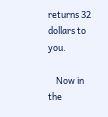returns 32 dollars to you.

    Now in the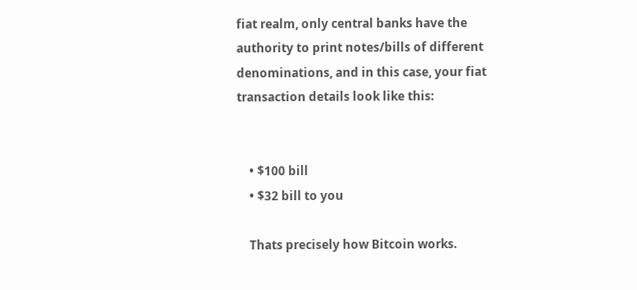fiat realm, only central banks have the authority to print notes/bills of different denominations, and in this case, your fiat transaction details look like this:


    • $100 bill
    • $32 bill to you

    Thats precisely how Bitcoin works.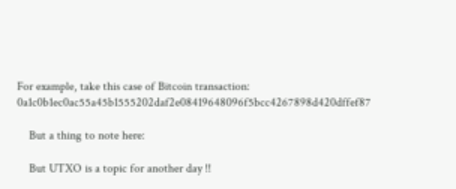For example, take this case of Bitcoin transaction: 0a1c0b1ec0ac55a45b1555202daf2e08419648096f5bcc4267898d420dffef87

    But a thing to note here:

    But UTXO is a topic for another day !!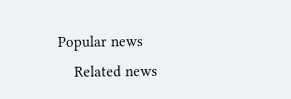Popular news
    Related news